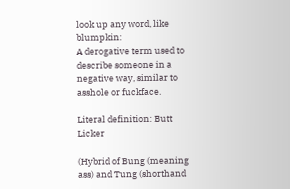look up any word, like blumpkin:
A derogative term used to describe someone in a negative way, similar to asshole or fuckface.

Literal definition: Butt Licker

(Hybrid of Bung (meaning ass) and Tung (shorthand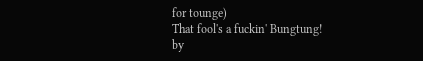for tounge)
That fool's a fuckin' Bungtung!
by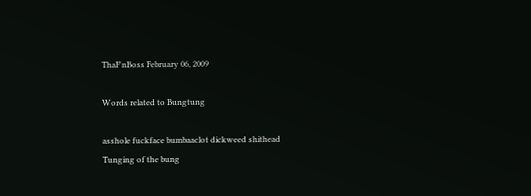ThaF'nBoss February 06, 2009

Words related to Bungtung

asshole fuckface bumbaaclot dickweed shithead
Tunging of the bung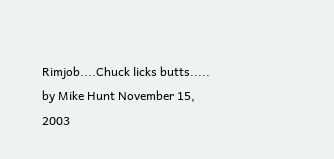Rimjob....Chuck licks butts.....
by Mike Hunt November 15, 2003